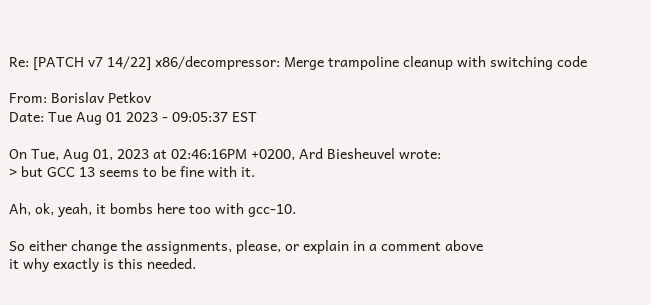Re: [PATCH v7 14/22] x86/decompressor: Merge trampoline cleanup with switching code

From: Borislav Petkov
Date: Tue Aug 01 2023 - 09:05:37 EST

On Tue, Aug 01, 2023 at 02:46:16PM +0200, Ard Biesheuvel wrote:
> but GCC 13 seems to be fine with it.

Ah, ok, yeah, it bombs here too with gcc-10.

So either change the assignments, please, or explain in a comment above
it why exactly is this needed.